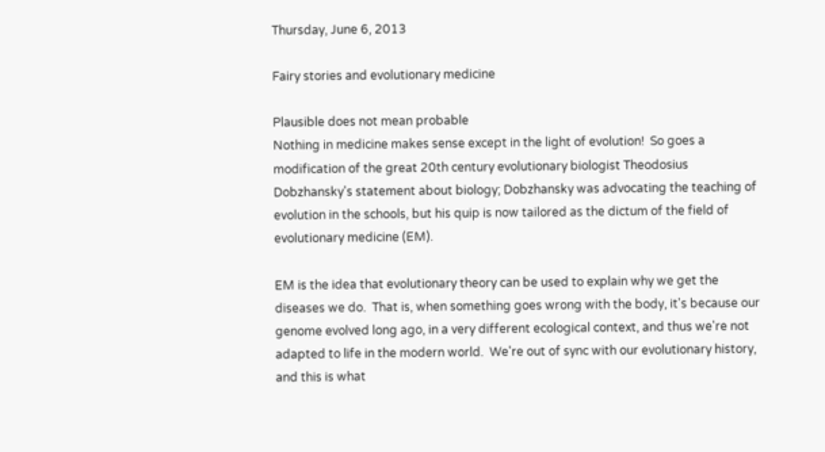Thursday, June 6, 2013

Fairy stories and evolutionary medicine

Plausible does not mean probable
Nothing in medicine makes sense except in the light of evolution!  So goes a modification of the great 20th century evolutionary biologist Theodosius Dobzhansky's statement about biology; Dobzhansky was advocating the teaching of evolution in the schools, but his quip is now tailored as the dictum of the field of evolutionary medicine (EM).

EM is the idea that evolutionary theory can be used to explain why we get the diseases we do.  That is, when something goes wrong with the body, it's because our genome evolved long ago, in a very different ecological context, and thus we're not adapted to life in the modern world.  We're out of sync with our evolutionary history, and this is what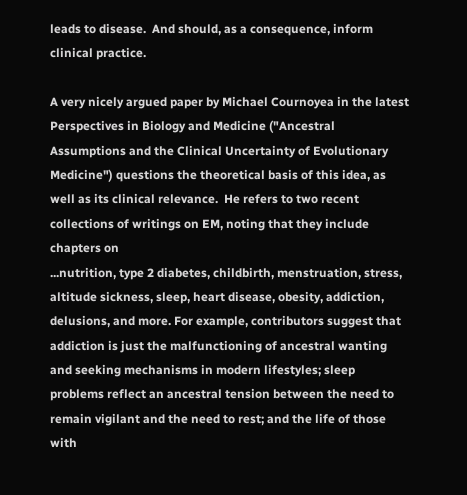leads to disease.  And should, as a consequence, inform clinical practice.

A very nicely argued paper by Michael Cournoyea in the latest Perspectives in Biology and Medicine ("Ancestral Assumptions and the Clinical Uncertainty of Evolutionary Medicine") questions the theoretical basis of this idea, as well as its clinical relevance.  He refers to two recent collections of writings on EM, noting that they include chapters on
...nutrition, type 2 diabetes, childbirth, menstruation, stress, altitude sickness, sleep, heart disease, obesity, addiction, delusions, and more. For example, contributors suggest that addiction is just the malfunctioning of ancestral wanting and seeking mechanisms in modern lifestyles; sleep problems reflect an ancestral tension between the need to remain vigilant and the need to rest; and the life of those with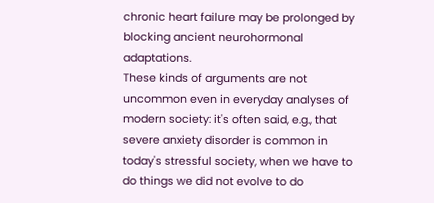chronic heart failure may be prolonged by blocking ancient neurohormonal adaptations.
These kinds of arguments are not uncommon even in everyday analyses of modern society: it's often said, e.g., that severe anxiety disorder is common in today's stressful society, when we have to do things we did not evolve to do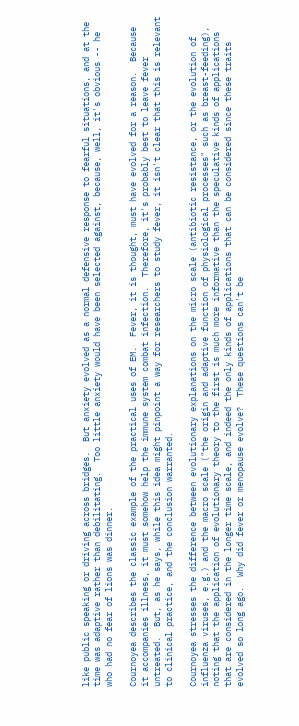like public speaking or driving across bridges.  But anxiety evolved as a normal defensive response to fearful situations, and at the time was adaptive rather than debilitating.  Too little anxiety would have been selected against, because, well, it's obvious -- he who had no fear of lions was dinner.

Cournoyea describes the classic example of the practical uses of EM.  Fever, it is thought, must have evolved for a reason.  Because it accompanies illness, it must somehow help the immune system combat infection.  Therefore, it's probably best to leave fever untreated.  But, as he says, while this idea might pinpoint a way for researchers to study fever, it isn't clear that this is relevant to clinical practice, and the conclusion warranted.

Cournoyea stresses the difference between evolutionary explanations on the micro scale (antibiotic resistance, or the evolution of influenza viruses, e.g.) and the macro scale ("the origin and adaptive function of physiological processes" such as breast-feeding), noting that the application of evolutionary theory to the first is much more informative than the speculative kinds of applications that are considered in the longer time scale, and indeed the only kinds of applications that can be considered since these traits evolved so long ago.  Why did fever or menopause evolve?  These questions can't be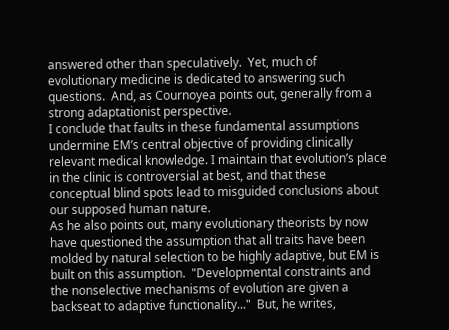answered other than speculatively.  Yet, much of evolutionary medicine is dedicated to answering such questions.  And, as Cournoyea points out, generally from a strong adaptationist perspective.
I conclude that faults in these fundamental assumptions undermine EM’s central objective of providing clinically relevant medical knowledge. I maintain that evolution’s place in the clinic is controversial at best, and that these conceptual blind spots lead to misguided conclusions about our supposed human nature.
As he also points out, many evolutionary theorists by now have questioned the assumption that all traits have been molded by natural selection to be highly adaptive, but EM is built on this assumption.  "Developmental constraints and the nonselective mechanisms of evolution are given a backseat to adaptive functionality..."  But, he writes,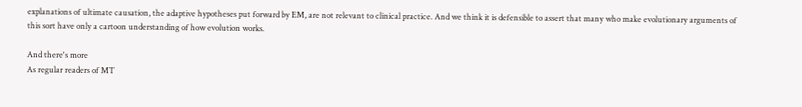explanations of ultimate causation, the adaptive hypotheses put forward by EM, are not relevant to clinical practice. And we think it is defensible to assert that many who make evolutionary arguments of this sort have only a cartoon understanding of how evolution works.

And there's more
As regular readers of MT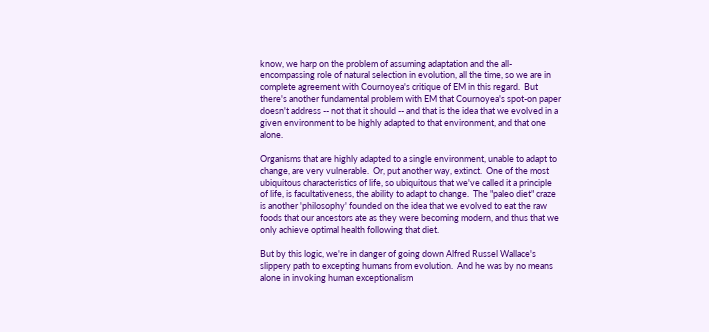know, we harp on the problem of assuming adaptation and the all-encompassing role of natural selection in evolution, all the time, so we are in complete agreement with Cournoyea's critique of EM in this regard.  But there's another fundamental problem with EM that Cournoyea's spot-on paper doesn't address -- not that it should -- and that is the idea that we evolved in a given environment to be highly adapted to that environment, and that one alone.

Organisms that are highly adapted to a single environment, unable to adapt to change, are very vulnerable.  Or, put another way, extinct.  One of the most ubiquitous characteristics of life, so ubiquitous that we've called it a principle of life, is facultativeness, the ability to adapt to change.  The "paleo diet" craze is another 'philosophy' founded on the idea that we evolved to eat the raw foods that our ancestors ate as they were becoming modern, and thus that we only achieve optimal health following that diet.

But by this logic, we're in danger of going down Alfred Russel Wallace's slippery path to excepting humans from evolution.  And he was by no means alone in invoking human exceptionalism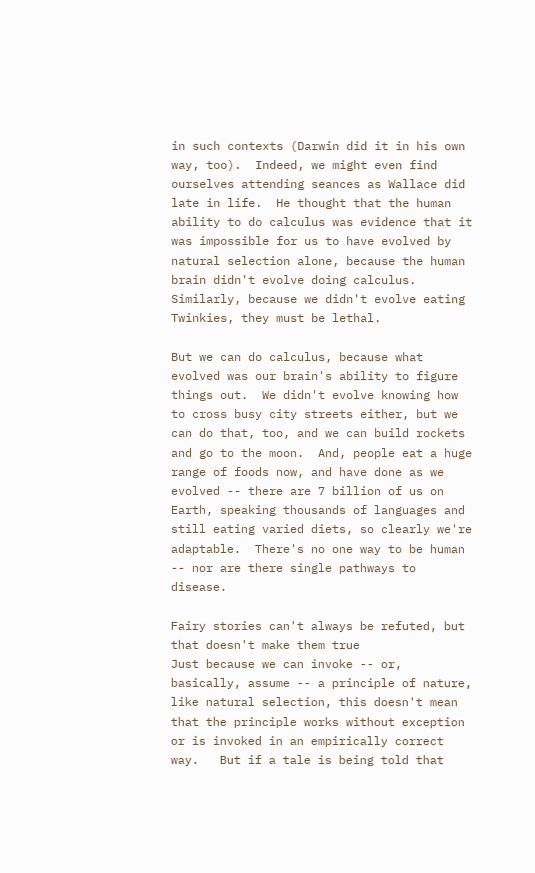in such contexts (Darwin did it in his own way, too).  Indeed, we might even find ourselves attending seances as Wallace did late in life.  He thought that the human ability to do calculus was evidence that it was impossible for us to have evolved by natural selection alone, because the human brain didn't evolve doing calculus.  Similarly, because we didn't evolve eating Twinkies, they must be lethal.

But we can do calculus, because what evolved was our brain's ability to figure things out.  We didn't evolve knowing how to cross busy city streets either, but we can do that, too, and we can build rockets and go to the moon.  And, people eat a huge range of foods now, and have done as we evolved -- there are 7 billion of us on Earth, speaking thousands of languages and still eating varied diets, so clearly we're adaptable.  There's no one way to be human -- nor are there single pathways to disease.

Fairy stories can't always be refuted, but that doesn't make them true
Just because we can invoke -- or, basically, assume -- a principle of nature, like natural selection, this doesn't mean that the principle works without exception or is invoked in an empirically correct way.   But if a tale is being told that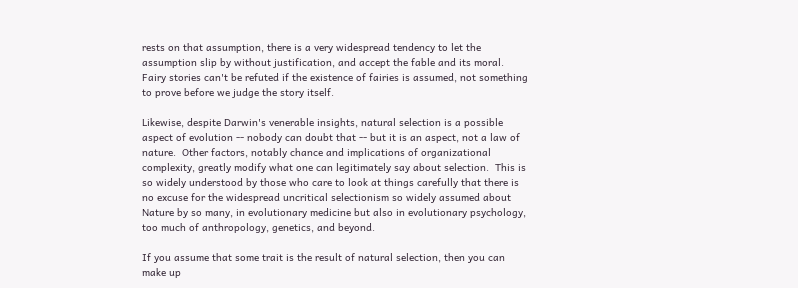rests on that assumption, there is a very widespread tendency to let the assumption slip by without justification, and accept the fable and its moral.  Fairy stories can't be refuted if the existence of fairies is assumed, not something to prove before we judge the story itself.

Likewise, despite Darwin's venerable insights, natural selection is a possible aspect of evolution -- nobody can doubt that -- but it is an aspect, not a law of nature.  Other factors, notably chance and implications of organizational complexity, greatly modify what one can legitimately say about selection.  This is so widely understood by those who care to look at things carefully that there is no excuse for the widespread uncritical selectionism so widely assumed about Nature by so many, in evolutionary medicine but also in evolutionary psychology, too much of anthropology, genetics, and beyond.

If you assume that some trait is the result of natural selection, then you can make up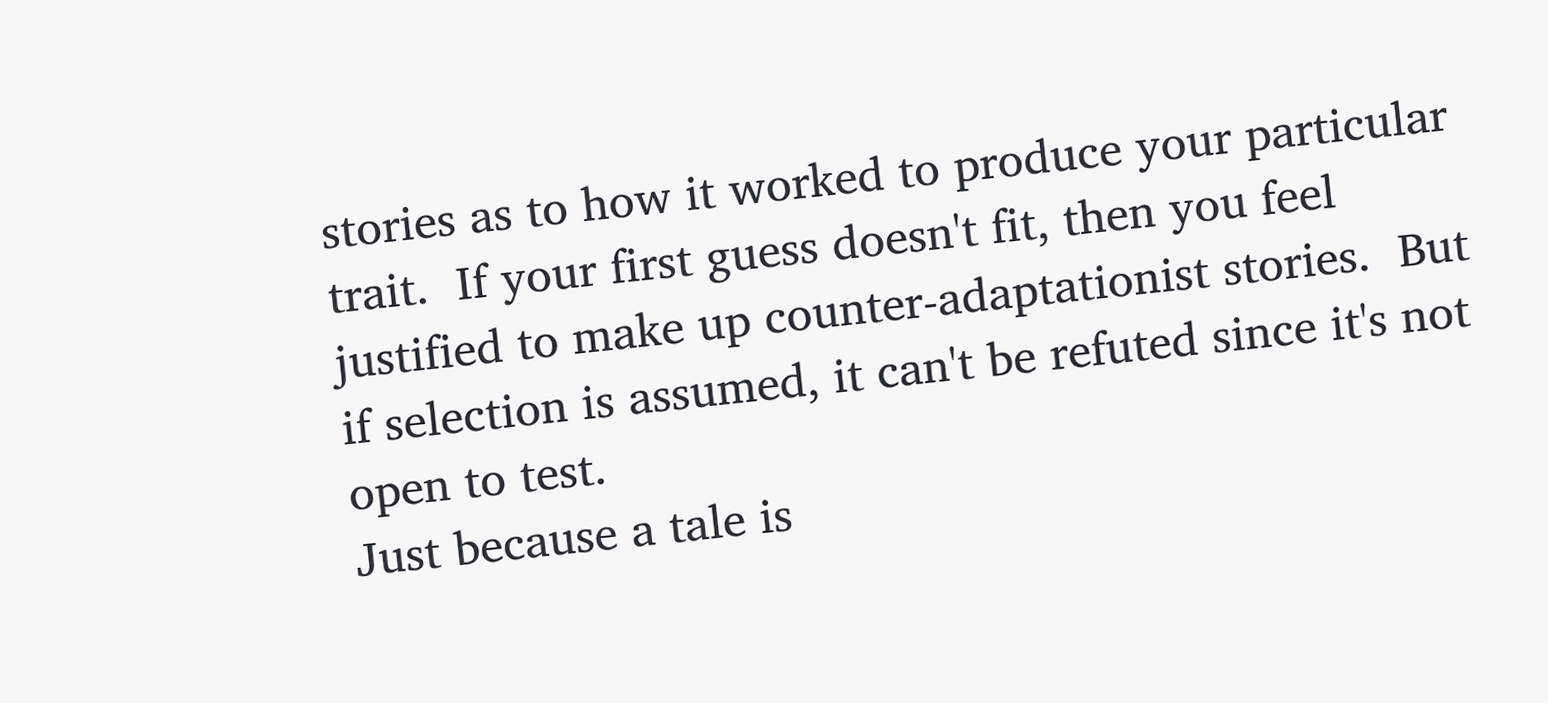stories as to how it worked to produce your particular trait.  If your first guess doesn't fit, then you feel justified to make up counter-adaptationist stories.  But if selection is assumed, it can't be refuted since it's not open to test.
Just because a tale is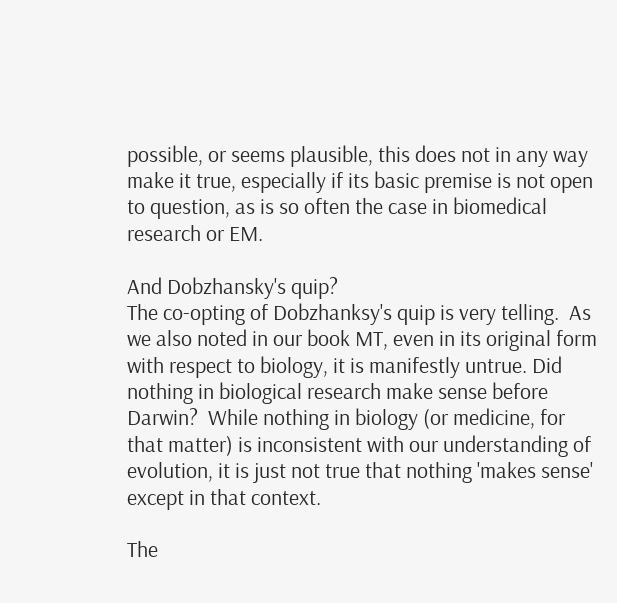possible, or seems plausible, this does not in any way make it true, especially if its basic premise is not open to question, as is so often the case in biomedical research or EM.

And Dobzhansky's quip?
The co-opting of Dobzhanksy's quip is very telling.  As we also noted in our book MT, even in its original form with respect to biology, it is manifestly untrue. Did nothing in biological research make sense before Darwin?  While nothing in biology (or medicine, for that matter) is inconsistent with our understanding of evolution, it is just not true that nothing 'makes sense' except in that context.

The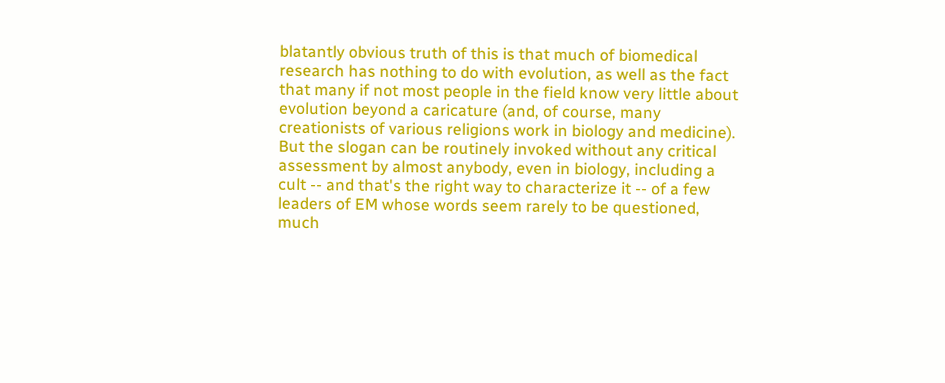blatantly obvious truth of this is that much of biomedical research has nothing to do with evolution, as well as the fact that many if not most people in the field know very little about evolution beyond a caricature (and, of course, many creationists of various religions work in biology and medicine).  But the slogan can be routinely invoked without any critical assessment by almost anybody, even in biology, including a cult -- and that's the right way to characterize it -- of a few leaders of EM whose words seem rarely to be questioned, much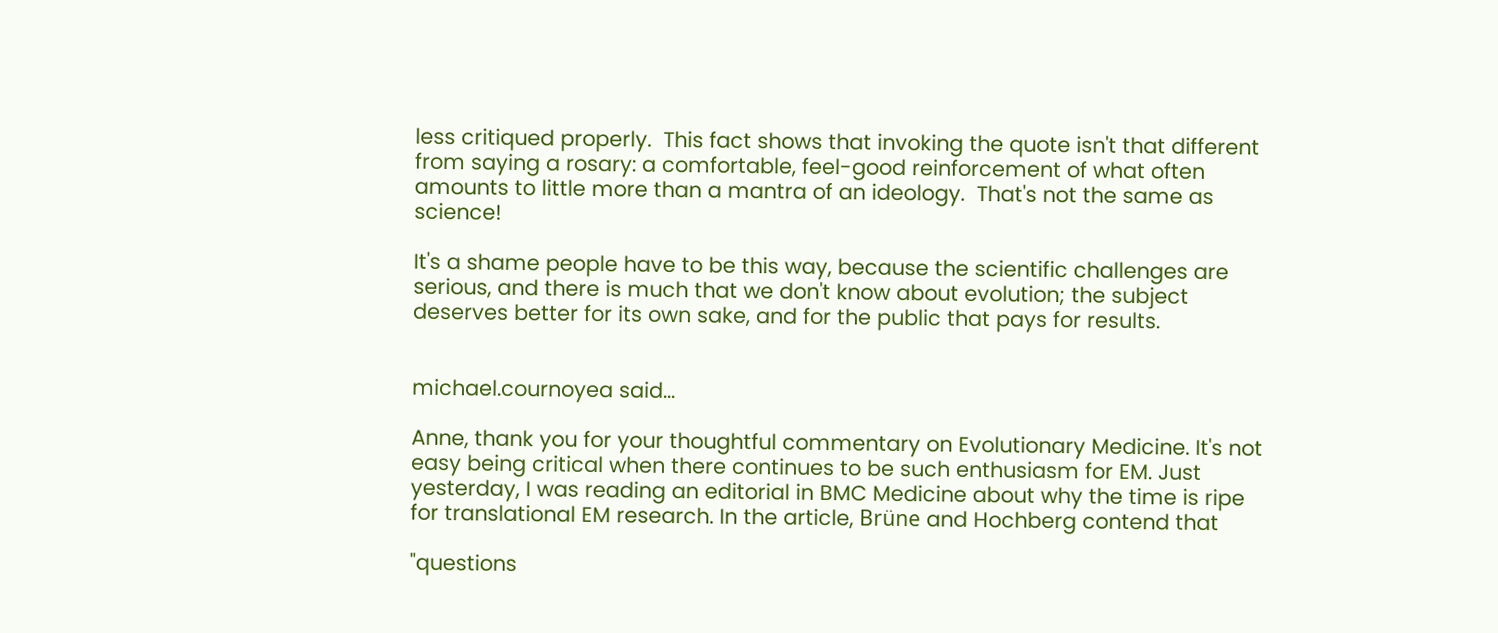less critiqued properly.  This fact shows that invoking the quote isn't that different from saying a rosary: a comfortable, feel-good reinforcement of what often amounts to little more than a mantra of an ideology.  That's not the same as science!

It's a shame people have to be this way, because the scientific challenges are serious, and there is much that we don't know about evolution; the subject deserves better for its own sake, and for the public that pays for results.


michael.cournoyea said...

Anne, thank you for your thoughtful commentary on Evolutionary Medicine. It's not easy being critical when there continues to be such enthusiasm for EM. Just yesterday, I was reading an editorial in BMC Medicine about why the time is ripe for translational EM research. In the article, Brüne and Hochberg contend that

"questions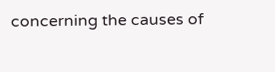concerning the causes of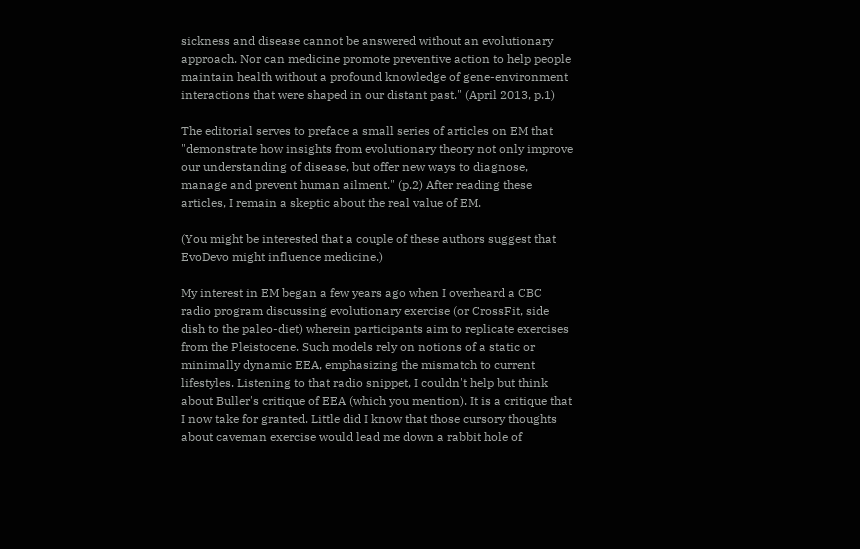sickness and disease cannot be answered without an evolutionary approach. Nor can medicine promote preventive action to help people maintain health without a profound knowledge of gene-environment interactions that were shaped in our distant past." (April 2013, p.1)

The editorial serves to preface a small series of articles on EM that "demonstrate how insights from evolutionary theory not only improve our understanding of disease, but offer new ways to diagnose, manage and prevent human ailment." (p.2) After reading these articles, I remain a skeptic about the real value of EM.

(You might be interested that a couple of these authors suggest that EvoDevo might influence medicine.)

My interest in EM began a few years ago when I overheard a CBC radio program discussing evolutionary exercise (or CrossFit, side dish to the paleo-diet) wherein participants aim to replicate exercises from the Pleistocene. Such models rely on notions of a static or minimally dynamic EEA, emphasizing the mismatch to current lifestyles. Listening to that radio snippet, I couldn't help but think about Buller's critique of EEA (which you mention). It is a critique that I now take for granted. Little did I know that those cursory thoughts about caveman exercise would lead me down a rabbit hole of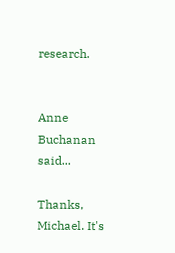research.


Anne Buchanan said...

Thanks, Michael. It's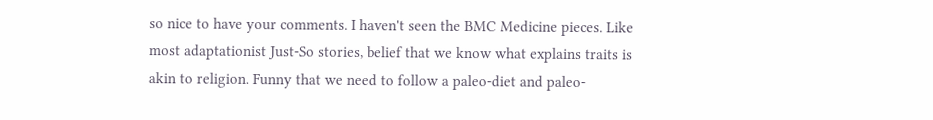so nice to have your comments. I haven't seen the BMC Medicine pieces. Like most adaptationist Just-So stories, belief that we know what explains traits is akin to religion. Funny that we need to follow a paleo-diet and paleo-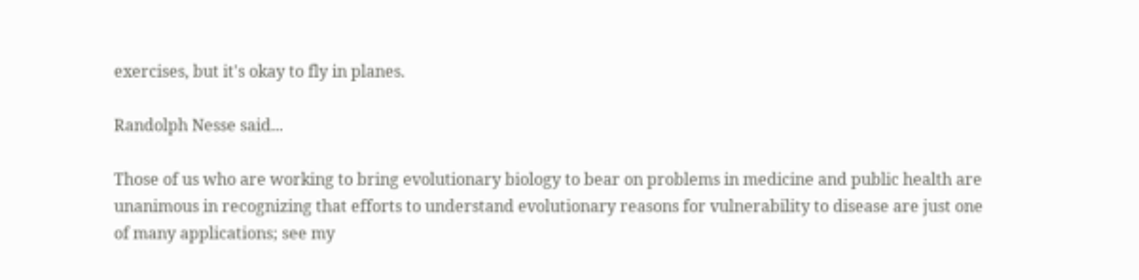exercises, but it's okay to fly in planes.

Randolph Nesse said...

Those of us who are working to bring evolutionary biology to bear on problems in medicine and public health are unanimous in recognizing that efforts to understand evolutionary reasons for vulnerability to disease are just one of many applications; see my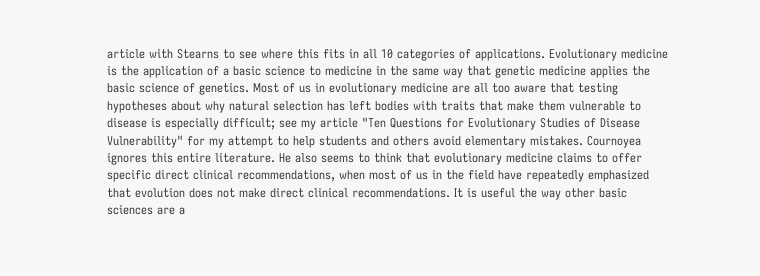article with Stearns to see where this fits in all 10 categories of applications. Evolutionary medicine is the application of a basic science to medicine in the same way that genetic medicine applies the basic science of genetics. Most of us in evolutionary medicine are all too aware that testing hypotheses about why natural selection has left bodies with traits that make them vulnerable to disease is especially difficult; see my article "Ten Questions for Evolutionary Studies of Disease Vulnerability" for my attempt to help students and others avoid elementary mistakes. Cournoyea ignores this entire literature. He also seems to think that evolutionary medicine claims to offer specific direct clinical recommendations, when most of us in the field have repeatedly emphasized that evolution does not make direct clinical recommendations. It is useful the way other basic sciences are a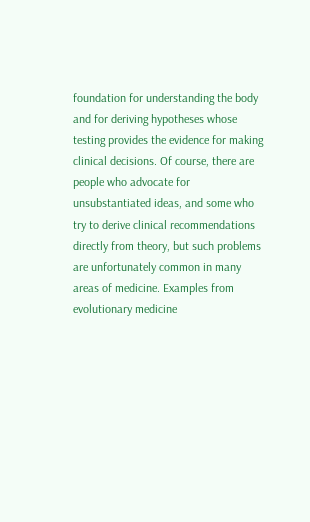foundation for understanding the body and for deriving hypotheses whose testing provides the evidence for making clinical decisions. Of course, there are people who advocate for unsubstantiated ideas, and some who try to derive clinical recommendations directly from theory, but such problems are unfortunately common in many areas of medicine. Examples from evolutionary medicine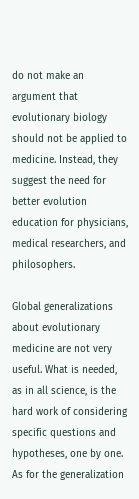do not make an argument that evolutionary biology should not be applied to medicine. Instead, they suggest the need for better evolution education for physicians, medical researchers, and philosophers.

Global generalizations about evolutionary medicine are not very useful. What is needed, as in all science, is the hard work of considering specific questions and hypotheses, one by one. As for the generalization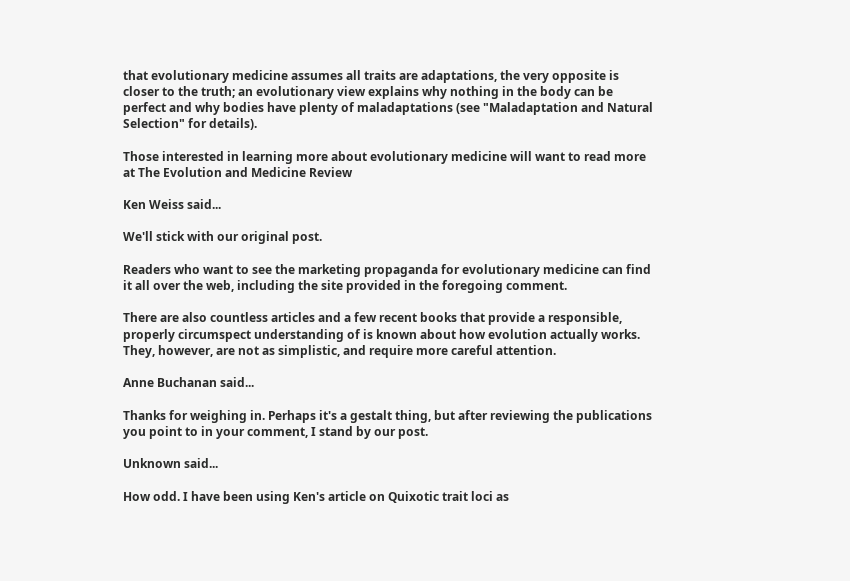that evolutionary medicine assumes all traits are adaptations, the very opposite is closer to the truth; an evolutionary view explains why nothing in the body can be perfect and why bodies have plenty of maladaptations (see "Maladaptation and Natural Selection" for details).

Those interested in learning more about evolutionary medicine will want to read more at The Evolution and Medicine Review

Ken Weiss said...

We'll stick with our original post.

Readers who want to see the marketing propaganda for evolutionary medicine can find it all over the web, including the site provided in the foregoing comment.

There are also countless articles and a few recent books that provide a responsible, properly circumspect understanding of is known about how evolution actually works. They, however, are not as simplistic, and require more careful attention.

Anne Buchanan said...

Thanks for weighing in. Perhaps it's a gestalt thing, but after reviewing the publications you point to in your comment, I stand by our post.

Unknown said...

How odd. I have been using Ken's article on Quixotic trait loci as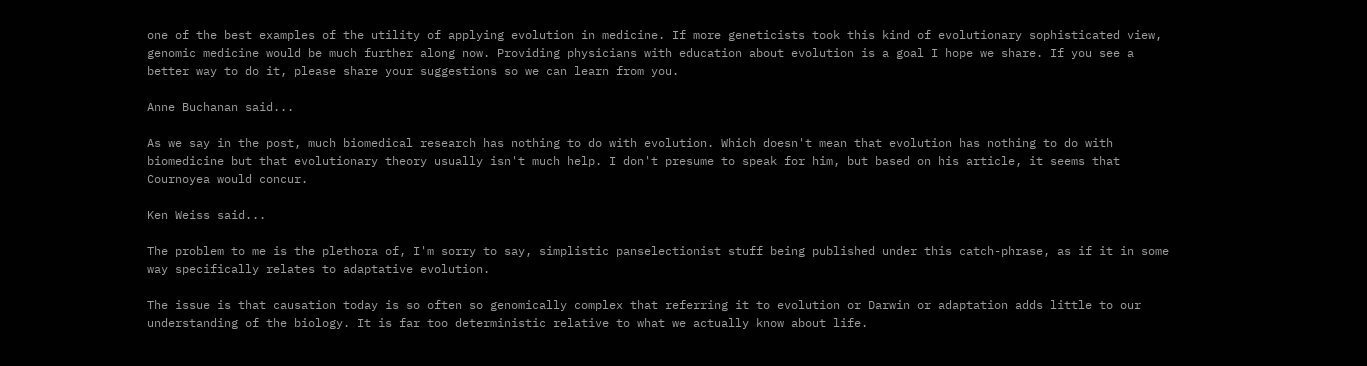one of the best examples of the utility of applying evolution in medicine. If more geneticists took this kind of evolutionary sophisticated view, genomic medicine would be much further along now. Providing physicians with education about evolution is a goal I hope we share. If you see a better way to do it, please share your suggestions so we can learn from you.

Anne Buchanan said...

As we say in the post, much biomedical research has nothing to do with evolution. Which doesn't mean that evolution has nothing to do with biomedicine but that evolutionary theory usually isn't much help. I don't presume to speak for him, but based on his article, it seems that Cournoyea would concur.

Ken Weiss said...

The problem to me is the plethora of, I'm sorry to say, simplistic panselectionist stuff being published under this catch-phrase, as if it in some way specifically relates to adaptative evolution.

The issue is that causation today is so often so genomically complex that referring it to evolution or Darwin or adaptation adds little to our understanding of the biology. It is far too deterministic relative to what we actually know about life.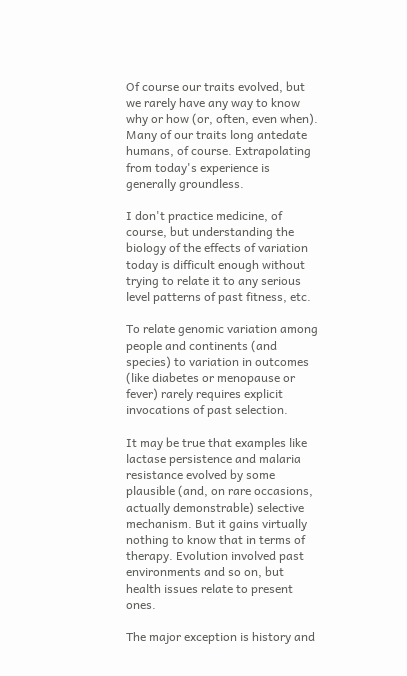Of course our traits evolved, but we rarely have any way to know why or how (or, often, even when). Many of our traits long antedate humans, of course. Extrapolating from today's experience is generally groundless.

I don't practice medicine, of course, but understanding the biology of the effects of variation today is difficult enough without trying to relate it to any serious level patterns of past fitness, etc.

To relate genomic variation among people and continents (and species) to variation in outcomes (like diabetes or menopause or fever) rarely requires explicit invocations of past selection.

It may be true that examples like lactase persistence and malaria resistance evolved by some plausible (and, on rare occasions, actually demonstrable) selective mechanism. But it gains virtually nothing to know that in terms of therapy. Evolution involved past environments and so on, but health issues relate to present ones.

The major exception is history and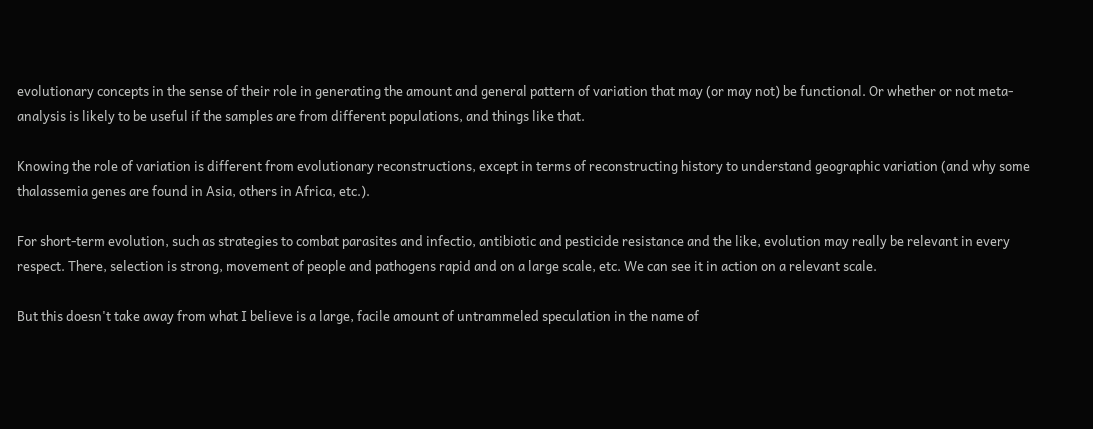evolutionary concepts in the sense of their role in generating the amount and general pattern of variation that may (or may not) be functional. Or whether or not meta-analysis is likely to be useful if the samples are from different populations, and things like that.

Knowing the role of variation is different from evolutionary reconstructions, except in terms of reconstructing history to understand geographic variation (and why some thalassemia genes are found in Asia, others in Africa, etc.).

For short-term evolution, such as strategies to combat parasites and infectio, antibiotic and pesticide resistance and the like, evolution may really be relevant in every respect. There, selection is strong, movement of people and pathogens rapid and on a large scale, etc. We can see it in action on a relevant scale.

But this doesn't take away from what I believe is a large, facile amount of untrammeled speculation in the name of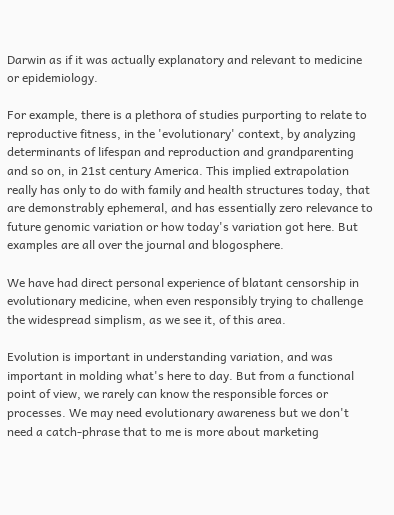Darwin as if it was actually explanatory and relevant to medicine or epidemiology.

For example, there is a plethora of studies purporting to relate to reproductive fitness, in the 'evolutionary' context, by analyzing determinants of lifespan and reproduction and grandparenting and so on, in 21st century America. This implied extrapolation really has only to do with family and health structures today, that are demonstrably ephemeral, and has essentially zero relevance to future genomic variation or how today's variation got here. But examples are all over the journal and blogosphere.

We have had direct personal experience of blatant censorship in evolutionary medicine, when even responsibly trying to challenge the widespread simplism, as we see it, of this area.

Evolution is important in understanding variation, and was important in molding what's here to day. But from a functional point of view, we rarely can know the responsible forces or processes. We may need evolutionary awareness but we don't need a catch-phrase that to me is more about marketing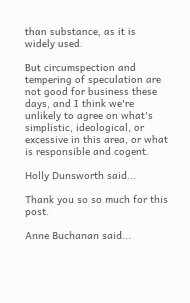than substance, as it is widely used.

But circumspection and tempering of speculation are not good for business these days, and I think we're unlikely to agree on what's simplistic, ideological, or excessive in this area, or what is responsible and cogent.

Holly Dunsworth said...

Thank you so so much for this post.

Anne Buchanan said...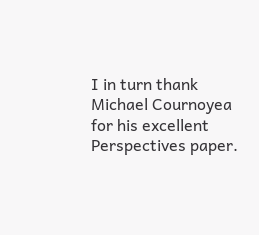I in turn thank Michael Cournoyea for his excellent Perspectives paper.